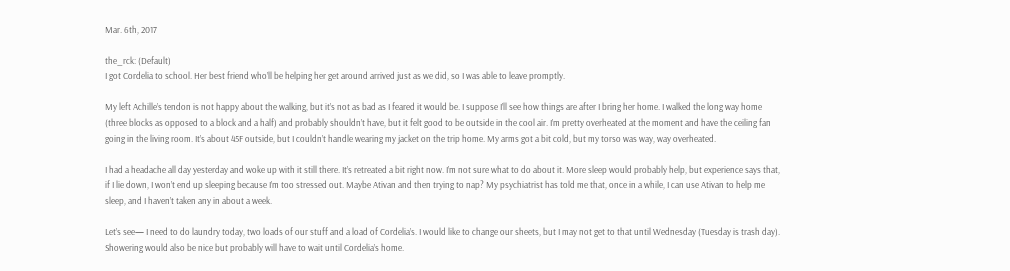Mar. 6th, 2017

the_rck: (Default)
I got Cordelia to school. Her best friend who’ll be helping her get around arrived just as we did, so I was able to leave promptly.

My left Achille’s tendon is not happy about the walking, but it’s not as bad as I feared it would be. I suppose I’ll see how things are after I bring her home. I walked the long way home (three blocks as opposed to a block and a half) and probably shouldn’t have, but it felt good to be outside in the cool air. I’m pretty overheated at the moment and have the ceiling fan going in the living room. It’s about 45F outside, but I couldn’t handle wearing my jacket on the trip home. My arms got a bit cold, but my torso was way, way overheated.

I had a headache all day yesterday and woke up with it still there. It’s retreated a bit right now. I’m not sure what to do about it. More sleep would probably help, but experience says that, if I lie down, I won’t end up sleeping because I’m too stressed out. Maybe Ativan and then trying to nap? My psychiatrist has told me that, once in a while, I can use Ativan to help me sleep, and I haven’t taken any in about a week.

Let’s see— I need to do laundry today, two loads of our stuff and a load of Cordelia’s. I would like to change our sheets, but I may not get to that until Wednesday (Tuesday is trash day). Showering would also be nice but probably will have to wait until Cordelia’s home.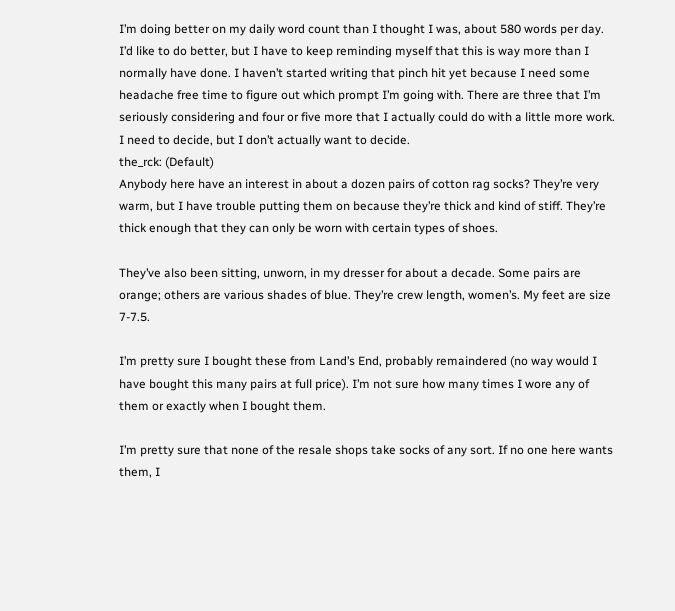I’m doing better on my daily word count than I thought I was, about 580 words per day. I’d like to do better, but I have to keep reminding myself that this is way more than I normally have done. I haven’t started writing that pinch hit yet because I need some headache free time to figure out which prompt I’m going with. There are three that I’m seriously considering and four or five more that I actually could do with a little more work. I need to decide, but I don’t actually want to decide.
the_rck: (Default)
Anybody here have an interest in about a dozen pairs of cotton rag socks? They’re very warm, but I have trouble putting them on because they’re thick and kind of stiff. They’re thick enough that they can only be worn with certain types of shoes.

They’ve also been sitting, unworn, in my dresser for about a decade. Some pairs are orange; others are various shades of blue. They’re crew length, women’s. My feet are size 7-7.5.

I’m pretty sure I bought these from Land’s End, probably remaindered (no way would I have bought this many pairs at full price). I’m not sure how many times I wore any of them or exactly when I bought them.

I’m pretty sure that none of the resale shops take socks of any sort. If no one here wants them, I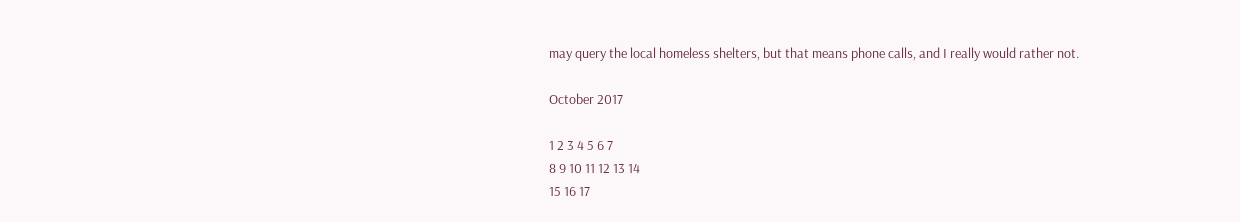may query the local homeless shelters, but that means phone calls, and I really would rather not.

October 2017

1 2 3 4 5 6 7
8 9 10 11 12 13 14
15 16 17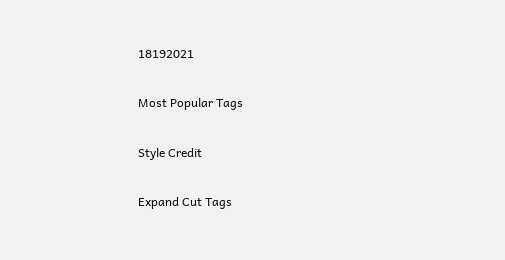18192021

Most Popular Tags

Style Credit

Expand Cut Tags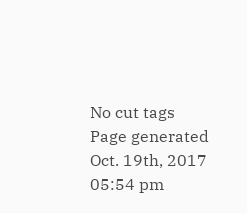No cut tags
Page generated Oct. 19th, 2017 05:54 pm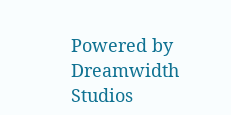Powered by Dreamwidth Studios